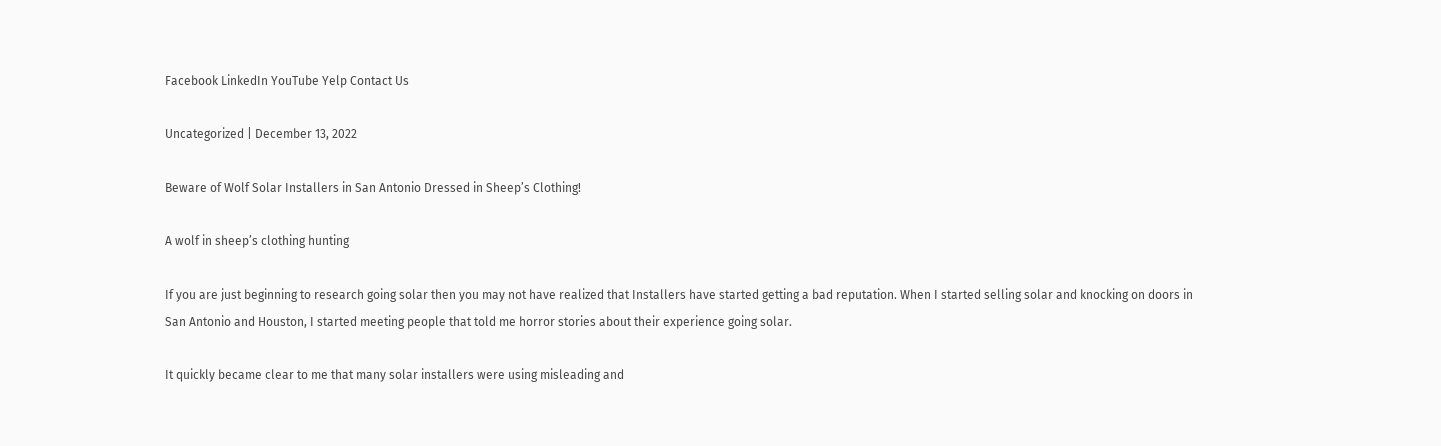Facebook LinkedIn YouTube Yelp Contact Us

Uncategorized | December 13, 2022

Beware of Wolf Solar Installers in San Antonio Dressed in Sheep’s Clothing!

A wolf in sheep’s clothing hunting

If you are just beginning to research going solar then you may not have realized that Installers have started getting a bad reputation. When I started selling solar and knocking on doors in San Antonio and Houston, I started meeting people that told me horror stories about their experience going solar.

It quickly became clear to me that many solar installers were using misleading and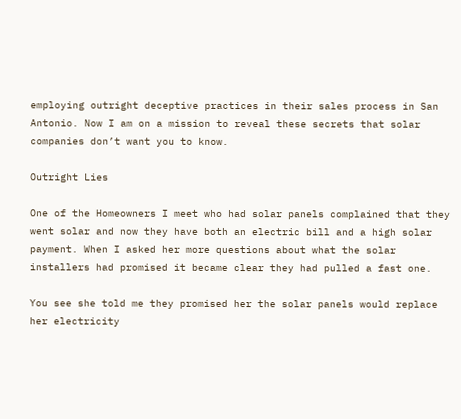employing outright deceptive practices in their sales process in San Antonio. Now I am on a mission to reveal these secrets that solar companies don’t want you to know.

Outright Lies

One of the Homeowners I meet who had solar panels complained that they went solar and now they have both an electric bill and a high solar payment. When I asked her more questions about what the solar installers had promised it became clear they had pulled a fast one.

You see she told me they promised her the solar panels would replace her electricity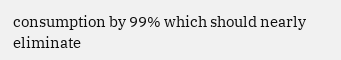consumption by 99% which should nearly eliminate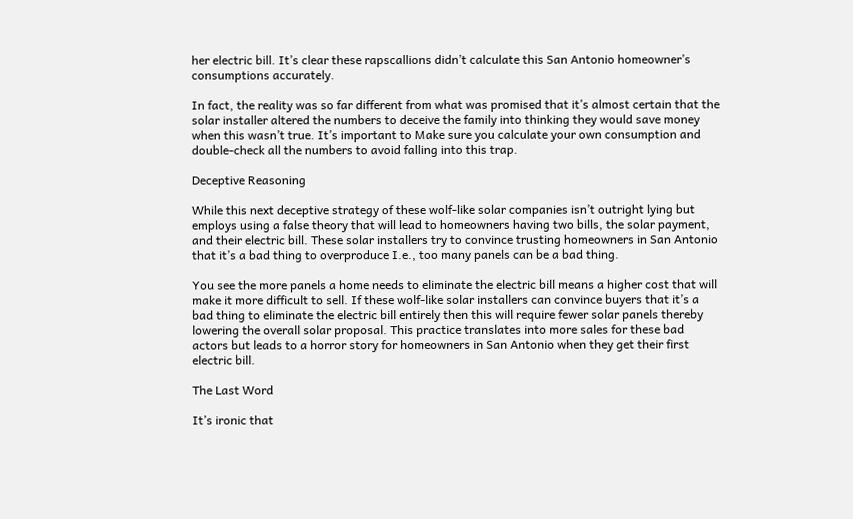her electric bill. It’s clear these rapscallions didn’t calculate this San Antonio homeowner’s consumptions accurately.

In fact, the reality was so far different from what was promised that it’s almost certain that the solar installer altered the numbers to deceive the family into thinking they would save money when this wasn’t true. It’s important to Make sure you calculate your own consumption and double-check all the numbers to avoid falling into this trap.

Deceptive Reasoning

While this next deceptive strategy of these wolf-like solar companies isn’t outright lying but employs using a false theory that will lead to homeowners having two bills, the solar payment, and their electric bill. These solar installers try to convince trusting homeowners in San Antonio that it’s a bad thing to overproduce I.e., too many panels can be a bad thing.

You see the more panels a home needs to eliminate the electric bill means a higher cost that will make it more difficult to sell. If these wolf-like solar installers can convince buyers that it’s a bad thing to eliminate the electric bill entirely then this will require fewer solar panels thereby lowering the overall solar proposal. This practice translates into more sales for these bad actors but leads to a horror story for homeowners in San Antonio when they get their first electric bill.

The Last Word

It’s ironic that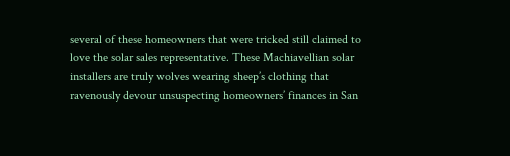several of these homeowners that were tricked still claimed to love the solar sales representative. These Machiavellian solar installers are truly wolves wearing sheep’s clothing that ravenously devour unsuspecting homeowners’ finances in San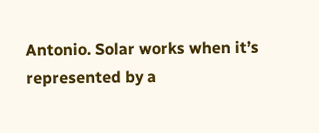Antonio. Solar works when it’s represented by a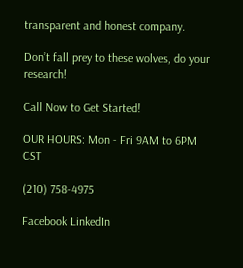transparent and honest company.

Don’t fall prey to these wolves, do your research!

Call Now to Get Started!

OUR HOURS: Mon - Fri 9AM to 6PM CST

(210) 758-4975

Facebook LinkedIn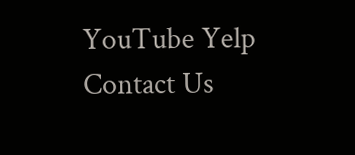YouTube Yelp Contact Us